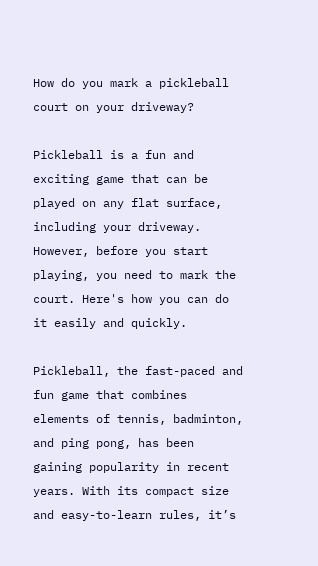How do you mark a pickleball court on your driveway?

Pickleball is a fun and exciting game that can be played on any flat surface, including your driveway. However, before you start playing, you need to mark the court. Here's how you can do it easily and quickly.

Pickleball, the fast-paced and fun game that combines elements of tennis, badminton, and ping pong, has been gaining popularity in recent years. With its compact size and easy-to-learn rules, it’s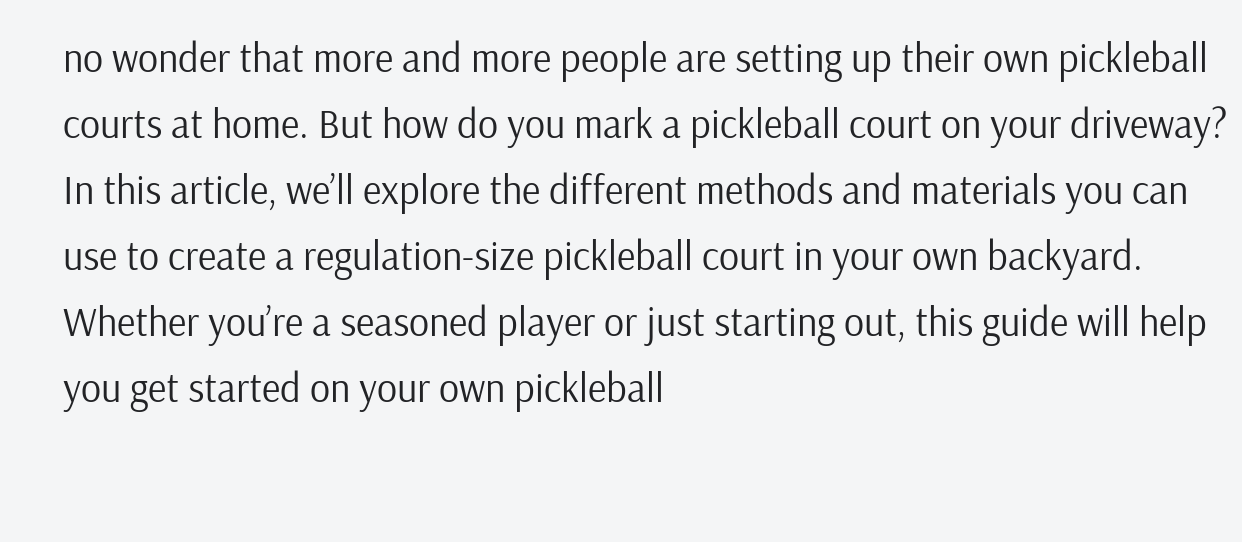no wonder that more and more people are setting up their own pickleball courts at home. But how do you mark a pickleball court on your driveway? In this article, we’ll explore the different methods and materials you can use to create a regulation-size pickleball court in your own backyard. Whether you’re a seasoned player or just starting out, this guide will help you get started on your own pickleball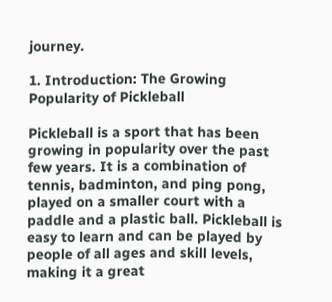journey.

1. Introduction: The Growing Popularity of Pickleball

Pickleball is a sport that has been growing in popularity over the past few years. It is a combination of tennis, badminton, and ping pong, played on a smaller court with a paddle and a plastic ball. Pickleball is easy to learn and can be played by people of all ages and skill levels, making it a great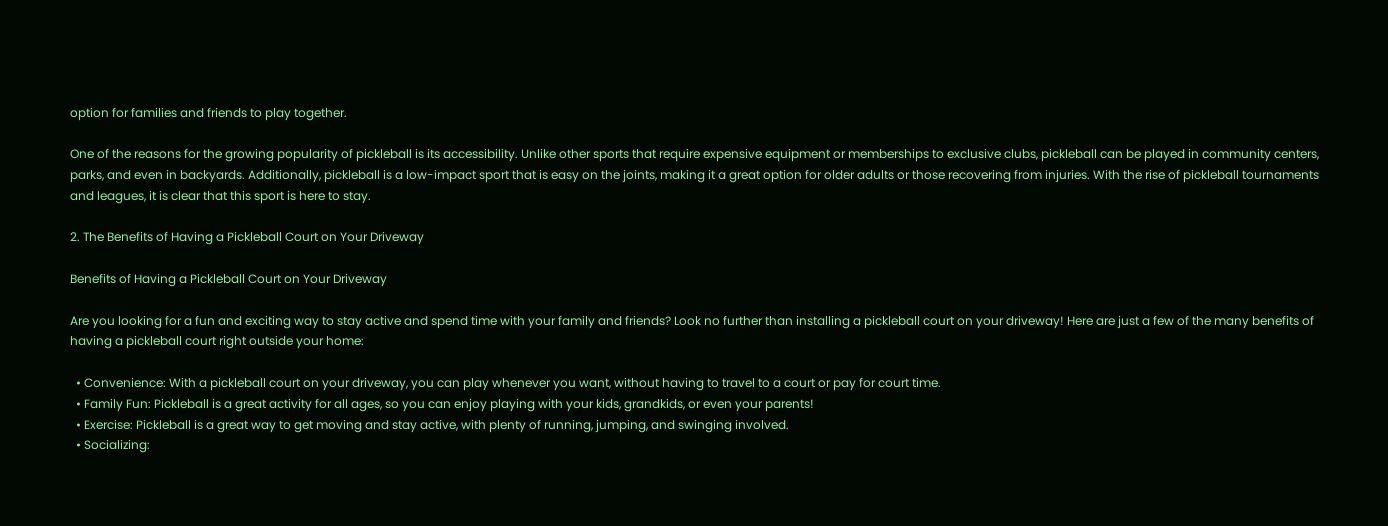option for families and friends to play together.

One of the reasons for the growing popularity of pickleball is its accessibility. Unlike other sports that require expensive equipment or memberships to exclusive clubs, pickleball can be played in community centers, parks, and even in backyards. Additionally, pickleball is a low-impact sport that is easy on the joints, making it a great option for older adults or those recovering from injuries. With the rise of pickleball tournaments and leagues, it is clear that this sport is here to stay.

2. The Benefits of Having a Pickleball Court on Your Driveway

Benefits of Having a Pickleball Court on Your Driveway

Are you looking for a fun and exciting way to stay active and spend time with your family and friends? Look no further than installing a pickleball court on your driveway! Here are just a few of the many benefits of having a pickleball court right outside your home:

  • Convenience: With a pickleball court on your driveway, you can play whenever you want, without having to travel to a court or pay for court time.
  • Family Fun: Pickleball is a great activity for all ages, so you can enjoy playing with your kids, grandkids, or even your parents!
  • Exercise: Pickleball is a great way to get moving and stay active, with plenty of running, jumping, and swinging involved.
  • Socializing: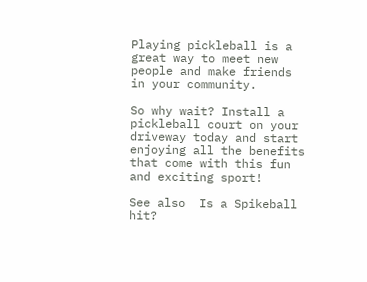Playing pickleball is a great way to meet new people and make friends in your community.

So why wait? Install a pickleball court on your driveway today and start enjoying all the benefits that come with this fun and exciting sport!

See also  Is a Spikeball hit?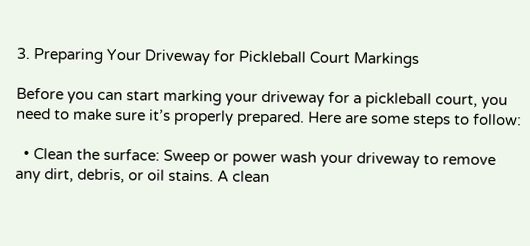3. Preparing Your Driveway for Pickleball Court Markings

Before you can start marking your driveway for a pickleball court, you need to make sure it’s properly prepared. Here are some steps to follow:

  • Clean the surface: Sweep or power wash your driveway to remove any dirt, debris, or oil stains. A clean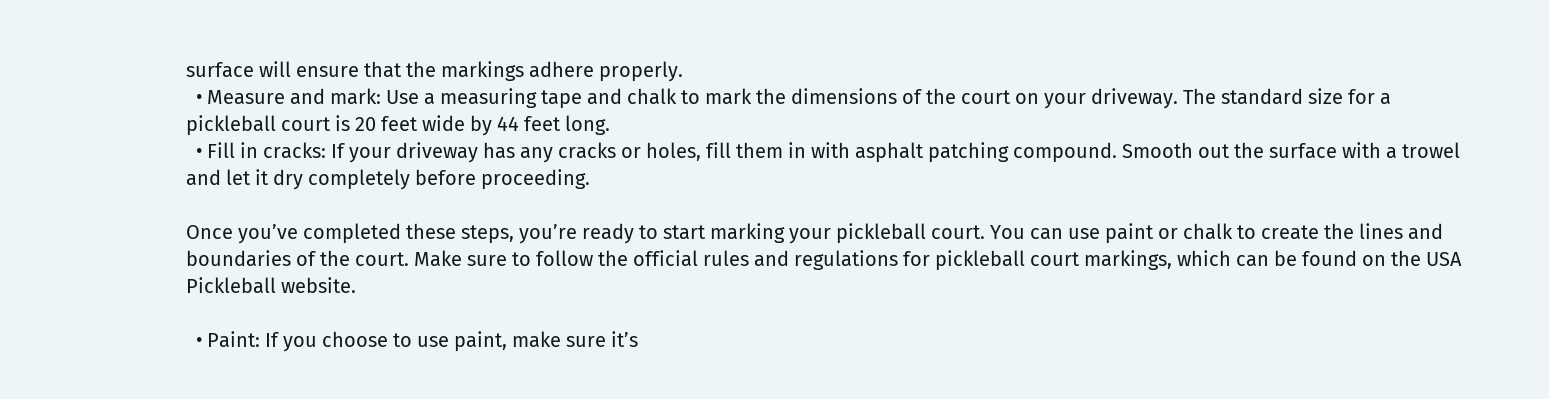surface will ensure that the markings adhere properly.
  • Measure and mark: Use a measuring tape and chalk to mark the dimensions of the court on your driveway. The standard size for a pickleball court is 20 feet wide by 44 feet long.
  • Fill in cracks: If your driveway has any cracks or holes, fill them in with asphalt patching compound. Smooth out the surface with a trowel and let it dry completely before proceeding.

Once you’ve completed these steps, you’re ready to start marking your pickleball court. You can use paint or chalk to create the lines and boundaries of the court. Make sure to follow the official rules and regulations for pickleball court markings, which can be found on the USA Pickleball website.

  • Paint: If you choose to use paint, make sure it’s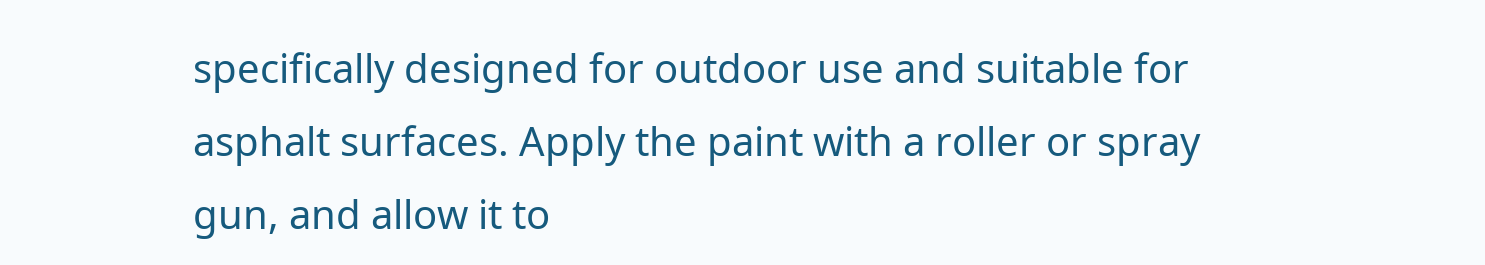specifically designed for outdoor use and suitable for asphalt surfaces. Apply the paint with a roller or spray gun, and allow it to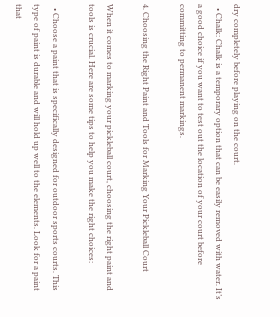dry completely before playing on the court.
  • Chalk: Chalk is a temporary option that can be easily removed with water. It’s a good choice if you want to test out the location of your court before committing to permanent markings.

4. Choosing the Right Paint and Tools for Marking Your Pickleball Court

When it comes to marking your pickleball court, choosing the right paint and tools is crucial. Here are some tips to help you make the right choices:

  • Choose a paint that is specifically designed for outdoor sports courts. This type of paint is durable and will hold up well to the elements. Look for a paint that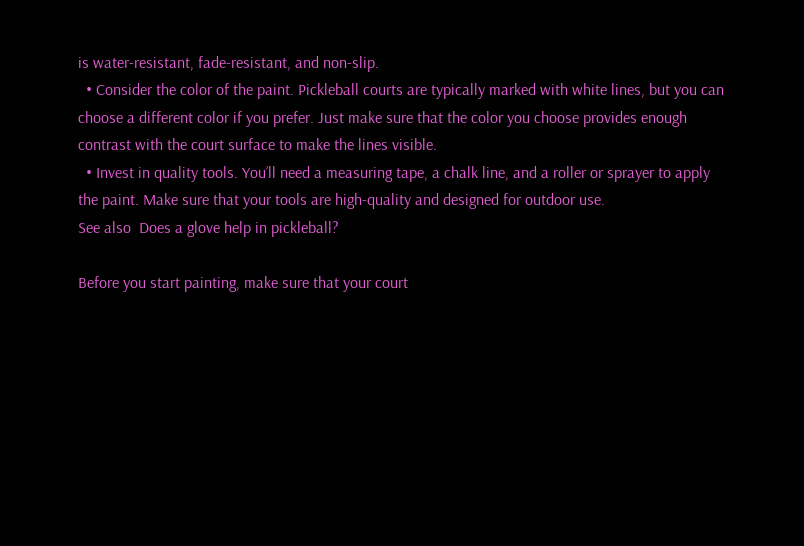is water-resistant, fade-resistant, and non-slip.
  • Consider the color of the paint. Pickleball courts are typically marked with white lines, but you can choose a different color if you prefer. Just make sure that the color you choose provides enough contrast with the court surface to make the lines visible.
  • Invest in quality tools. You’ll need a measuring tape, a chalk line, and a roller or sprayer to apply the paint. Make sure that your tools are high-quality and designed for outdoor use.
See also  Does a glove help in pickleball?

Before you start painting, make sure that your court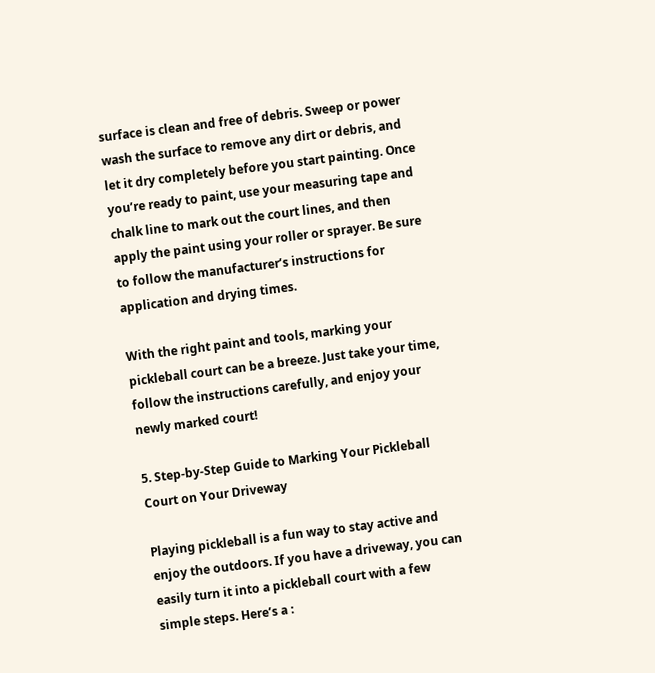surface is clean and free of debris. Sweep or power wash the surface to remove any dirt or debris, and let it dry completely before you start painting. Once you’re ready to paint, use your measuring tape and chalk line to mark out the court lines, and then apply the paint using your roller or sprayer. Be sure to follow the manufacturer’s instructions for application and drying times.

With the right paint and tools, marking your pickleball court can be a breeze. Just take your time, follow the instructions carefully, and enjoy your newly marked court!

5. Step-by-Step Guide to Marking Your Pickleball Court on Your Driveway

Playing pickleball is a fun way to stay active and enjoy the outdoors. If you have a driveway, you can easily turn it into a pickleball court with a few simple steps. Here’s a :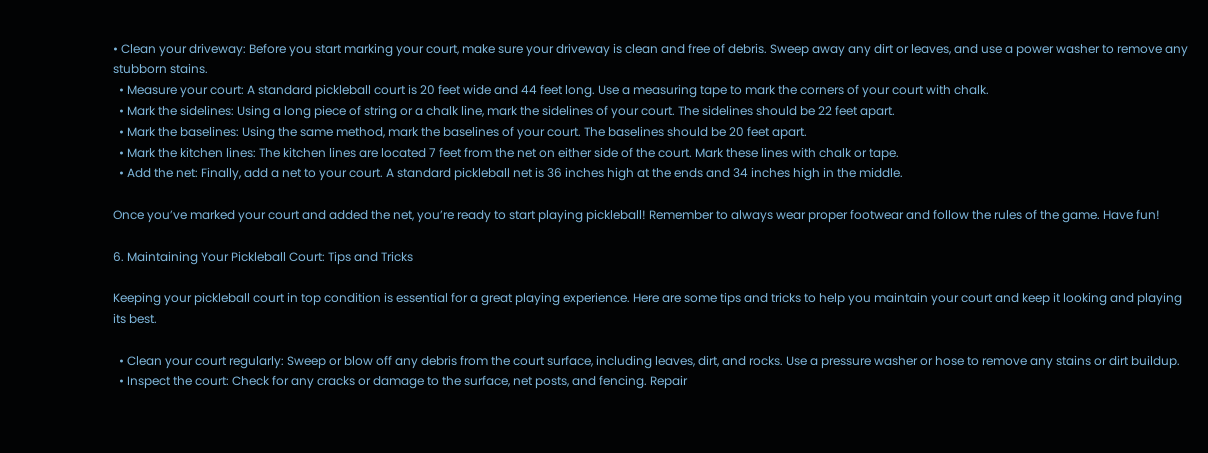• Clean your driveway: Before you start marking your court, make sure your driveway is clean and free of debris. Sweep away any dirt or leaves, and use a power washer to remove any stubborn stains.
  • Measure your court: A standard pickleball court is 20 feet wide and 44 feet long. Use a measuring tape to mark the corners of your court with chalk.
  • Mark the sidelines: Using a long piece of string or a chalk line, mark the sidelines of your court. The sidelines should be 22 feet apart.
  • Mark the baselines: Using the same method, mark the baselines of your court. The baselines should be 20 feet apart.
  • Mark the kitchen lines: The kitchen lines are located 7 feet from the net on either side of the court. Mark these lines with chalk or tape.
  • Add the net: Finally, add a net to your court. A standard pickleball net is 36 inches high at the ends and 34 inches high in the middle.

Once you’ve marked your court and added the net, you’re ready to start playing pickleball! Remember to always wear proper footwear and follow the rules of the game. Have fun!

6. Maintaining Your Pickleball Court: Tips and Tricks

Keeping your pickleball court in top condition is essential for a great playing experience. Here are some tips and tricks to help you maintain your court and keep it looking and playing its best.

  • Clean your court regularly: Sweep or blow off any debris from the court surface, including leaves, dirt, and rocks. Use a pressure washer or hose to remove any stains or dirt buildup.
  • Inspect the court: Check for any cracks or damage to the surface, net posts, and fencing. Repair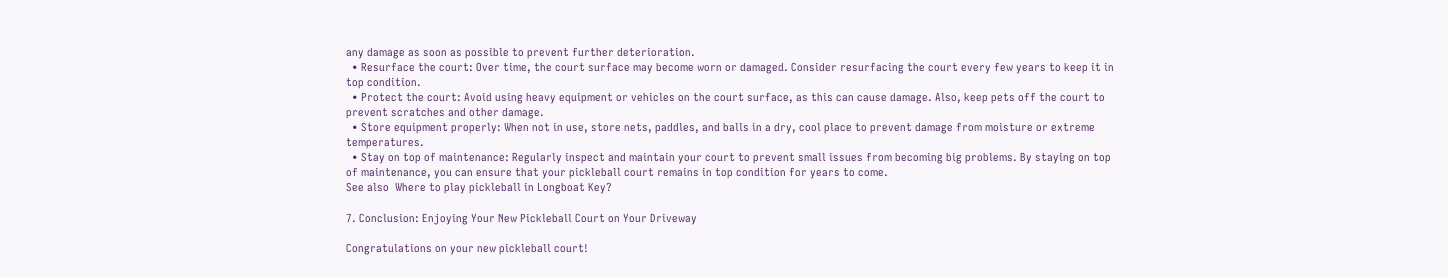any damage as soon as possible to prevent further deterioration.
  • Resurface the court: Over time, the court surface may become worn or damaged. Consider resurfacing the court every few years to keep it in top condition.
  • Protect the court: Avoid using heavy equipment or vehicles on the court surface, as this can cause damage. Also, keep pets off the court to prevent scratches and other damage.
  • Store equipment properly: When not in use, store nets, paddles, and balls in a dry, cool place to prevent damage from moisture or extreme temperatures.
  • Stay on top of maintenance: Regularly inspect and maintain your court to prevent small issues from becoming big problems. By staying on top of maintenance, you can ensure that your pickleball court remains in top condition for years to come.
See also  Where to play pickleball in Longboat Key?

7. Conclusion: Enjoying Your New Pickleball Court on Your Driveway

Congratulations on your new pickleball court!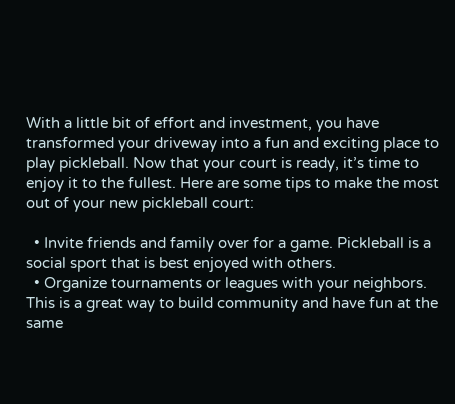With a little bit of effort and investment, you have transformed your driveway into a fun and exciting place to play pickleball. Now that your court is ready, it’s time to enjoy it to the fullest. Here are some tips to make the most out of your new pickleball court:

  • Invite friends and family over for a game. Pickleball is a social sport that is best enjoyed with others.
  • Organize tournaments or leagues with your neighbors. This is a great way to build community and have fun at the same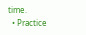time.
  • Practice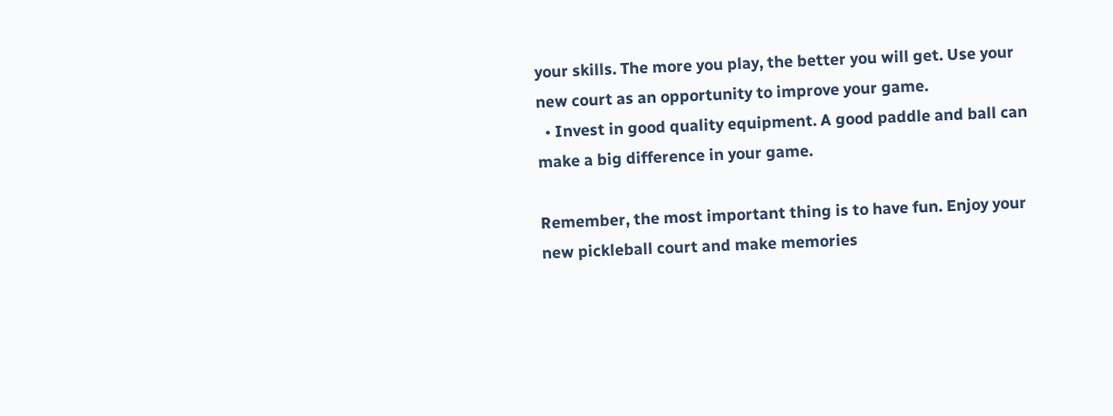your skills. The more you play, the better you will get. Use your new court as an opportunity to improve your game.
  • Invest in good quality equipment. A good paddle and ball can make a big difference in your game.

Remember, the most important thing is to have fun. Enjoy your new pickleball court and make memories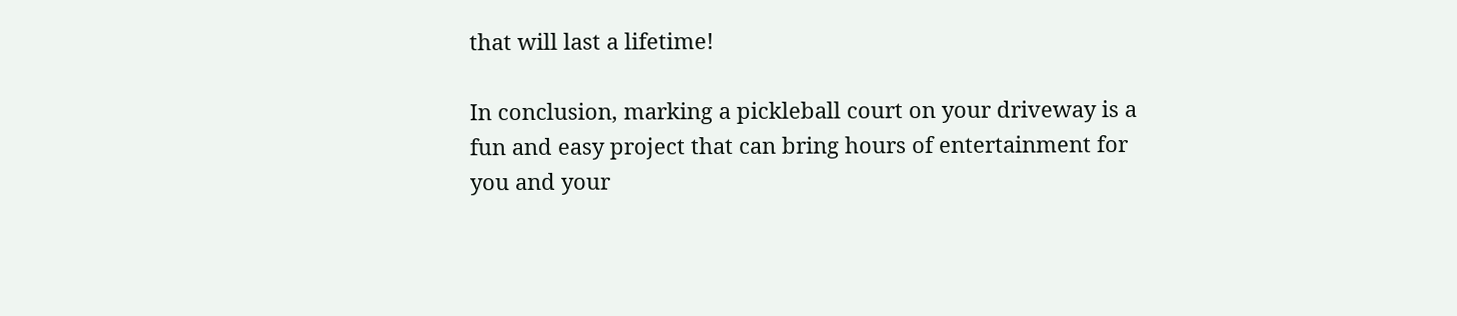that will last a lifetime!

In conclusion, marking a pickleball court on your driveway is a fun and easy project that can bring hours of entertainment for you and your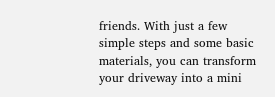friends. With just a few simple steps and some basic materials, you can transform your driveway into a mini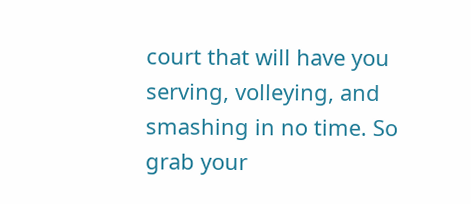court that will have you serving, volleying, and smashing in no time. So grab your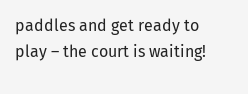paddles and get ready to play – the court is waiting!